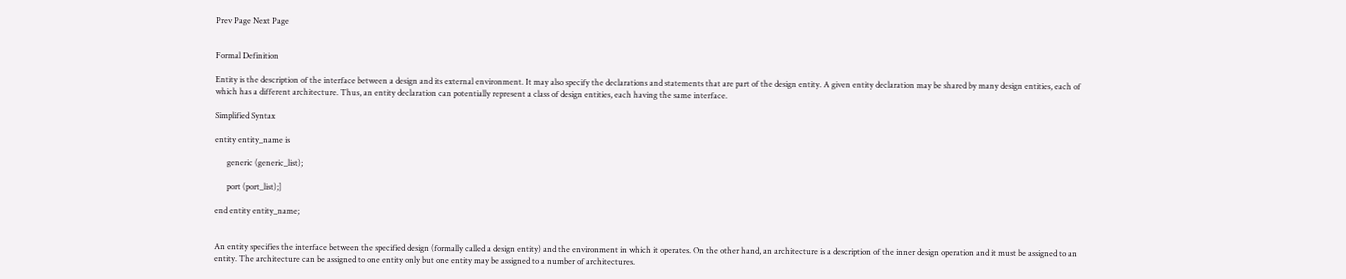Prev Page Next Page


Formal Definition

Entity is the description of the interface between a design and its external environment. It may also specify the declarations and statements that are part of the design entity. A given entity declaration may be shared by many design entities, each of which has a different architecture. Thus, an entity declaration can potentially represent a class of design entities, each having the same interface.

Simplified Syntax

entity entity_name is

      generic (generic_list);

      port (port_list);]

end entity entity_name;


An entity specifies the interface between the specified design (formally called a design entity) and the environment in which it operates. On the other hand, an architecture is a description of the inner design operation and it must be assigned to an entity. The architecture can be assigned to one entity only but one entity may be assigned to a number of architectures.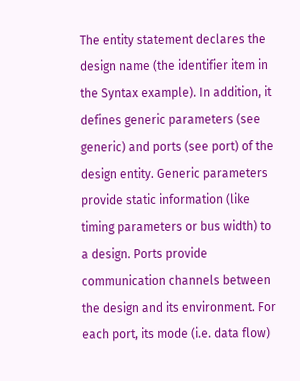The entity statement declares the design name (the identifier item in the Syntax example). In addition, it defines generic parameters (see generic) and ports (see port) of the design entity. Generic parameters provide static information (like timing parameters or bus width) to a design. Ports provide communication channels between the design and its environment. For each port, its mode (i.e. data flow)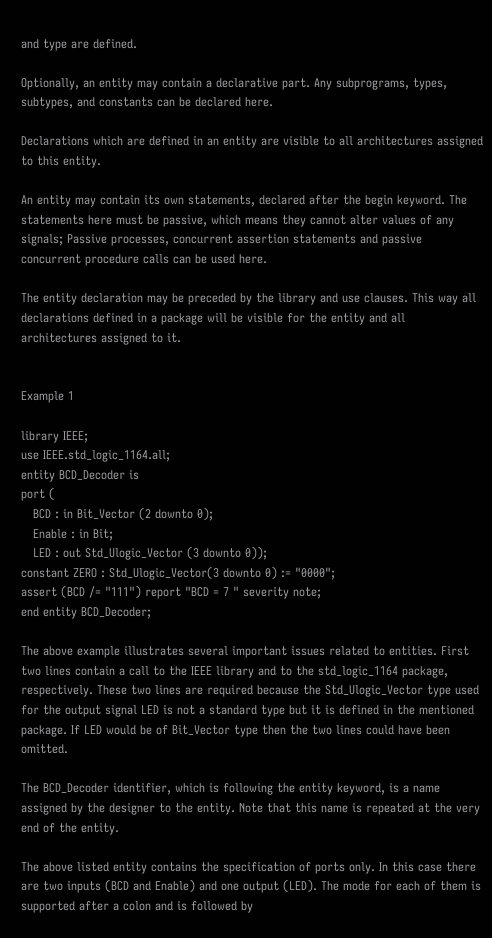and type are defined.

Optionally, an entity may contain a declarative part. Any subprograms, types, subtypes, and constants can be declared here.

Declarations which are defined in an entity are visible to all architectures assigned to this entity.

An entity may contain its own statements, declared after the begin keyword. The statements here must be passive, which means they cannot alter values of any signals; Passive processes, concurrent assertion statements and passive concurrent procedure calls can be used here.

The entity declaration may be preceded by the library and use clauses. This way all declarations defined in a package will be visible for the entity and all architectures assigned to it.


Example 1

library IEEE;
use IEEE.std_logic_1164.all;
entity BCD_Decoder is
port (
   BCD : in Bit_Vector (2 downto 0);
   Enable : in Bit;
   LED : out Std_Ulogic_Vector (3 downto 0));
constant ZERO : Std_Ulogic_Vector(3 downto 0) := "0000";
assert (BCD /= "111") report "BCD = 7 " severity note;
end entity BCD_Decoder;

The above example illustrates several important issues related to entities. First two lines contain a call to the IEEE library and to the std_logic_1164 package, respectively. These two lines are required because the Std_Ulogic_Vector type used for the output signal LED is not a standard type but it is defined in the mentioned package. If LED would be of Bit_Vector type then the two lines could have been omitted.

The BCD_Decoder identifier, which is following the entity keyword, is a name assigned by the designer to the entity. Note that this name is repeated at the very end of the entity.

The above listed entity contains the specification of ports only. In this case there are two inputs (BCD and Enable) and one output (LED). The mode for each of them is supported after a colon and is followed by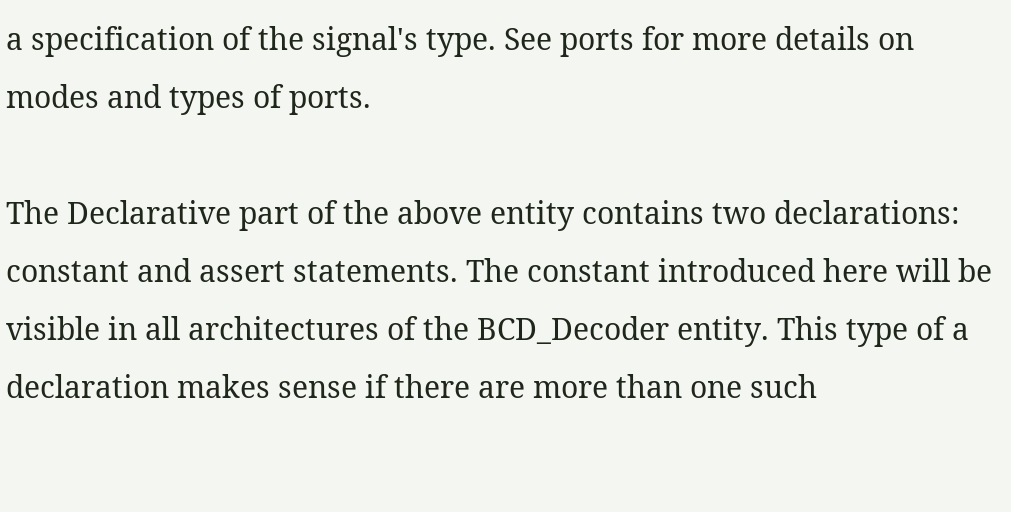a specification of the signal's type. See ports for more details on modes and types of ports.

The Declarative part of the above entity contains two declarations: constant and assert statements. The constant introduced here will be visible in all architectures of the BCD_Decoder entity. This type of a declaration makes sense if there are more than one such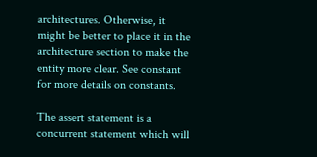architectures. Otherwise, it might be better to place it in the architecture section to make the entity more clear. See constant for more details on constants.

The assert statement is a concurrent statement which will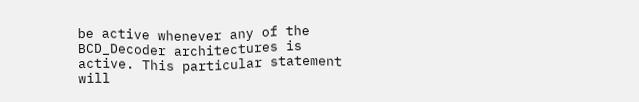be active whenever any of the BCD_Decoder architectures is active. This particular statement will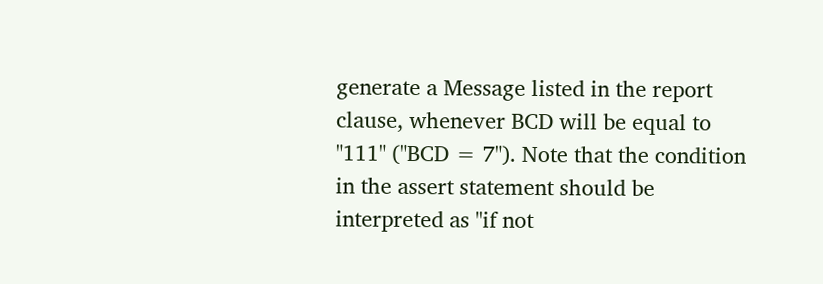generate a Message listed in the report clause, whenever BCD will be equal to "111" ("BCD = 7"). Note that the condition in the assert statement should be interpreted as "if not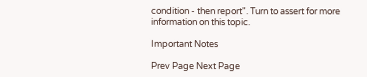condition - then report". Turn to assert for more information on this topic.

Important Notes

Prev Page Next Page